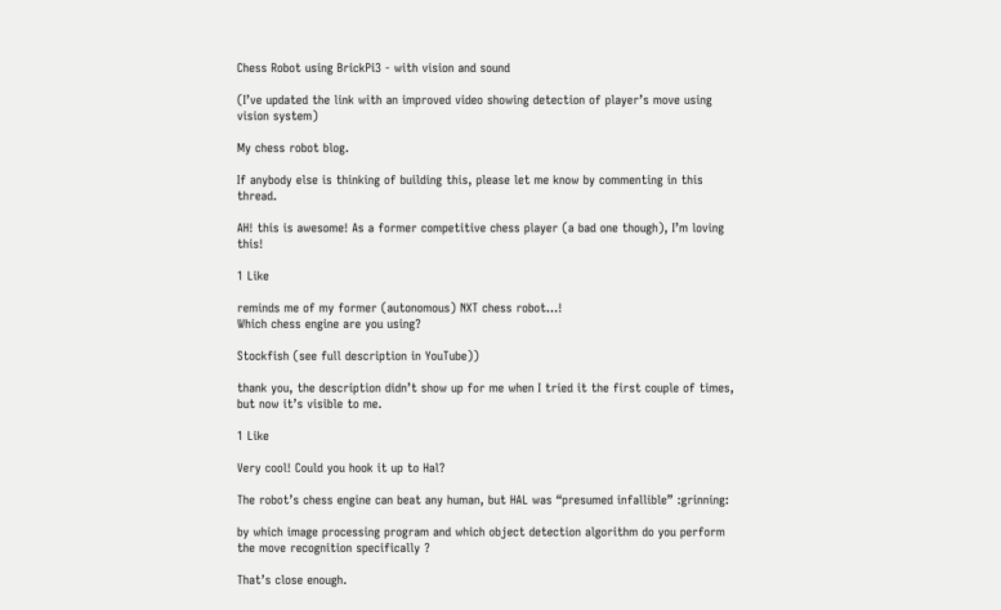Chess Robot using BrickPi3 - with vision and sound

(I’ve updated the link with an improved video showing detection of player’s move using vision system)

My chess robot blog.

If anybody else is thinking of building this, please let me know by commenting in this thread.

AH! this is awesome! As a former competitive chess player (a bad one though), I’m loving this!

1 Like

reminds me of my former (autonomous) NXT chess robot…!
Which chess engine are you using?

Stockfish (see full description in YouTube))

thank you, the description didn’t show up for me when I tried it the first couple of times, but now it’s visible to me.

1 Like

Very cool! Could you hook it up to Hal?

The robot’s chess engine can beat any human, but HAL was “presumed infallible” :grinning:

by which image processing program and which object detection algorithm do you perform the move recognition specifically ?

That’s close enough.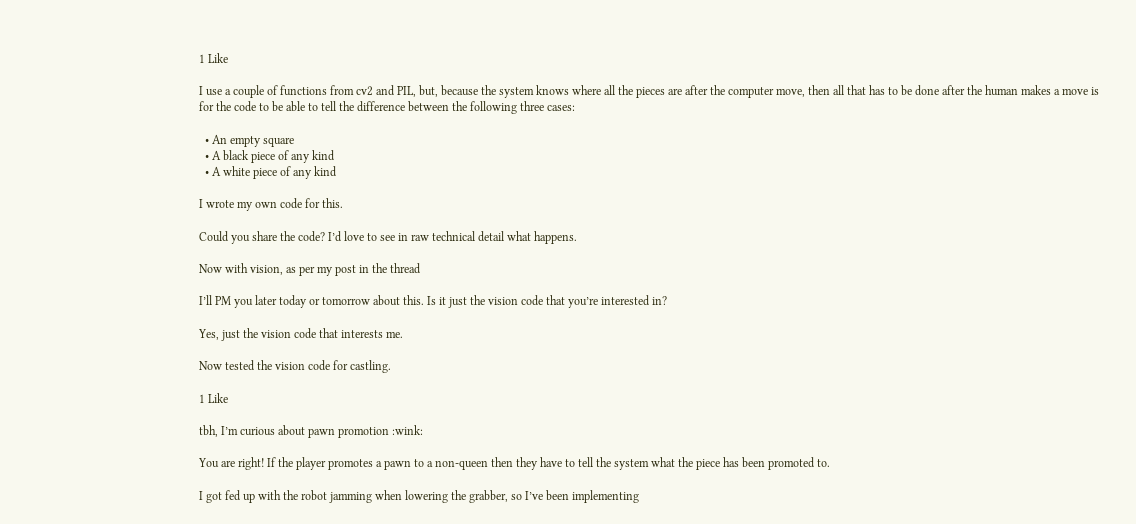1 Like

I use a couple of functions from cv2 and PIL, but, because the system knows where all the pieces are after the computer move, then all that has to be done after the human makes a move is for the code to be able to tell the difference between the following three cases:

  • An empty square
  • A black piece of any kind
  • A white piece of any kind

I wrote my own code for this.

Could you share the code? I’d love to see in raw technical detail what happens.

Now with vision, as per my post in the thread

I’ll PM you later today or tomorrow about this. Is it just the vision code that you’re interested in?

Yes, just the vision code that interests me.

Now tested the vision code for castling.

1 Like

tbh, I’m curious about pawn promotion :wink:

You are right! If the player promotes a pawn to a non-queen then they have to tell the system what the piece has been promoted to.

I got fed up with the robot jamming when lowering the grabber, so I’ve been implementing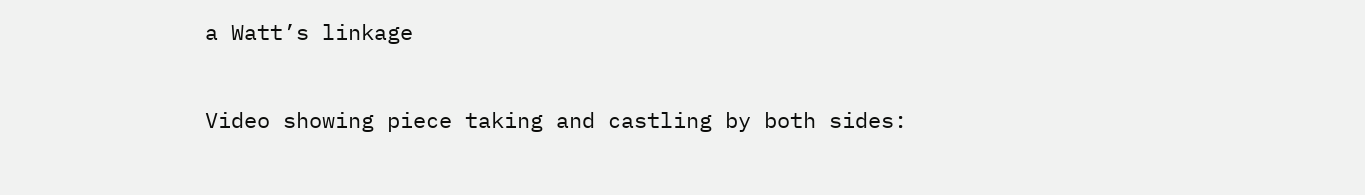a Watt’s linkage

Video showing piece taking and castling by both sides: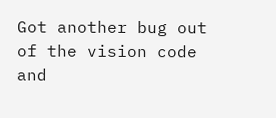Got another bug out of the vision code and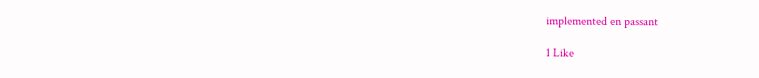implemented en passant

1 Like